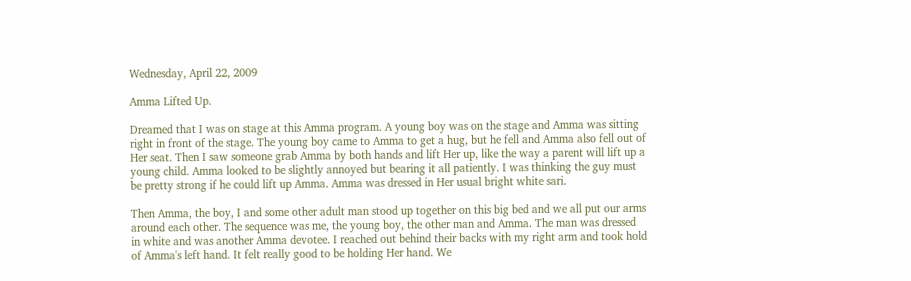Wednesday, April 22, 2009

Amma Lifted Up.

Dreamed that I was on stage at this Amma program. A young boy was on the stage and Amma was sitting right in front of the stage. The young boy came to Amma to get a hug, but he fell and Amma also fell out of Her seat. Then I saw someone grab Amma by both hands and lift Her up, like the way a parent will lift up a young child. Amma looked to be slightly annoyed but bearing it all patiently. I was thinking the guy must be pretty strong if he could lift up Amma. Amma was dressed in Her usual bright white sari.

Then Amma, the boy, I and some other adult man stood up together on this big bed and we all put our arms around each other. The sequence was me, the young boy, the other man and Amma. The man was dressed in white and was another Amma devotee. I reached out behind their backs with my right arm and took hold of Amma's left hand. It felt really good to be holding Her hand. We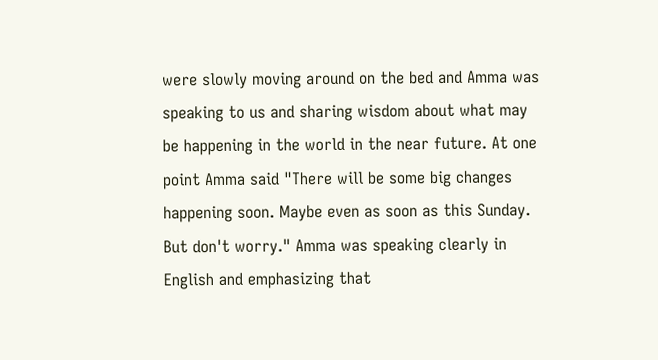were slowly moving around on the bed and Amma was speaking to us and sharing wisdom about what may be happening in the world in the near future. At one point Amma said "There will be some big changes happening soon. Maybe even as soon as this Sunday. But don't worry." Amma was speaking clearly in English and emphasizing that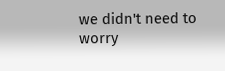we didn't need to worry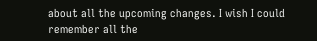about all the upcoming changes. I wish I could remember all the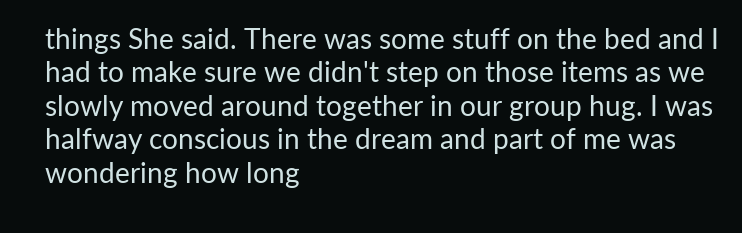things She said. There was some stuff on the bed and I had to make sure we didn't step on those items as we slowly moved around together in our group hug. I was halfway conscious in the dream and part of me was wondering how long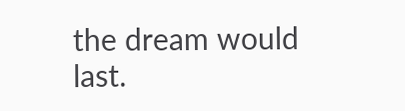the dream would last.